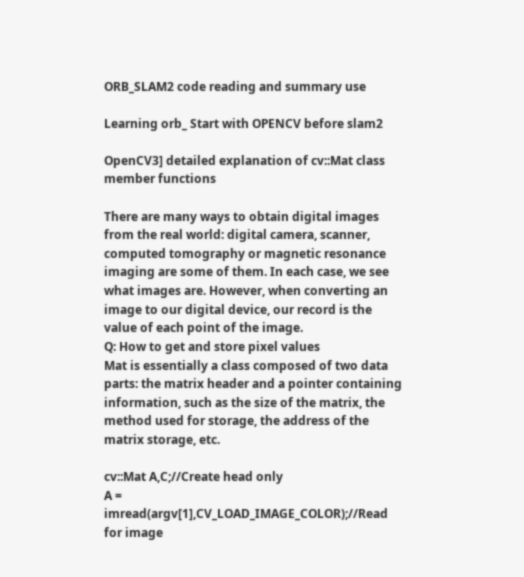ORB_SLAM2 code reading and summary use

Learning orb_ Start with OPENCV before slam2

OpenCV3] detailed explanation of cv::Mat class member functions

There are many ways to obtain digital images from the real world: digital camera, scanner, computed tomography or magnetic resonance imaging are some of them. In each case, we see what images are. However, when converting an image to our digital device, our record is the value of each point of the image.
Q: How to get and store pixel values
Mat is essentially a class composed of two data parts: the matrix header and a pointer containing information, such as the size of the matrix, the method used for storage, the address of the matrix storage, etc.

cv::Mat A,C;//Create head only
A = imread(argv[1],CV_LOAD_IMAGE_COLOR);//Read for image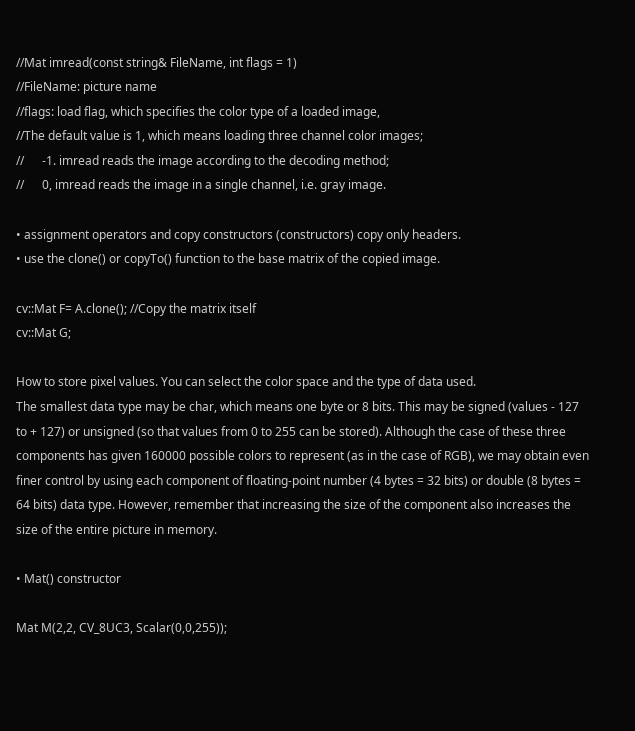//Mat imread(const string& FileName, int flags = 1)
//FileName: picture name
//flags: load flag, which specifies the color type of a loaded image,
//The default value is 1, which means loading three channel color images;
//      -1. imread reads the image according to the decoding method;
//      0, imread reads the image in a single channel, i.e. gray image.

• assignment operators and copy constructors (constructors) copy only headers.
• use the clone() or copyTo() function to the base matrix of the copied image.

cv::Mat F= A.clone(); //Copy the matrix itself
cv::Mat G;

How to store pixel values. You can select the color space and the type of data used.
The smallest data type may be char, which means one byte or 8 bits. This may be signed (values - 127 to + 127) or unsigned (so that values from 0 to 255 can be stored). Although the case of these three components has given 160000 possible colors to represent (as in the case of RGB), we may obtain even finer control by using each component of floating-point number (4 bytes = 32 bits) or double (8 bytes = 64 bits) data type. However, remember that increasing the size of the component also increases the size of the entire picture in memory.

• Mat() constructor

Mat M(2,2, CV_8UC3, Scalar(0,0,255));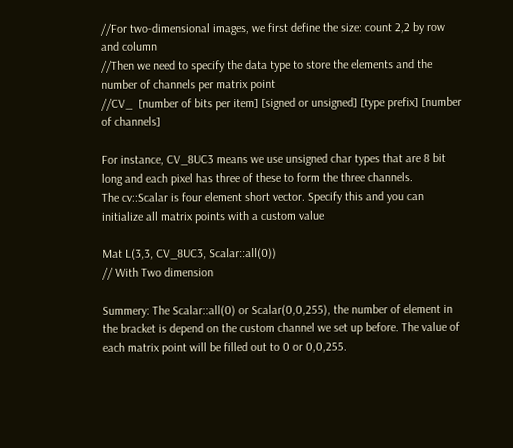//For two-dimensional images, we first define the size: count 2,2 by row and column
//Then we need to specify the data type to store the elements and the number of channels per matrix point
//CV_  [number of bits per item] [signed or unsigned] [type prefix] [number of channels]

For instance, CV_8UC3 means we use unsigned char types that are 8 bit long and each pixel has three of these to form the three channels.
The cv::Scalar is four element short vector. Specify this and you can initialize all matrix points with a custom value

Mat L(3,3, CV_8UC3, Scalar::all(0))
// With Two dimension

Summery: The Scalar::all(0) or Scalar(0,0,255), the number of element in the bracket is depend on the custom channel we set up before. The value of each matrix point will be filled out to 0 or 0,0,255.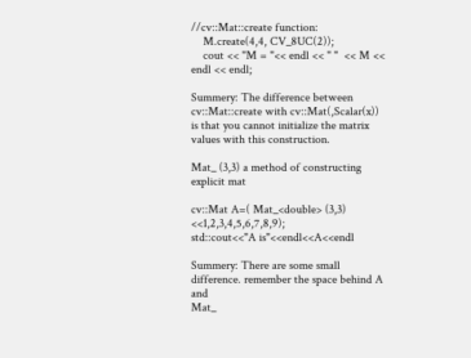//cv::Mat::create function:
    M.create(4,4, CV_8UC(2));
    cout << "M = "<< endl << " "  << M << endl << endl;

Summery: The difference between cv::Mat::create with cv::Mat(,Scalar(x)) is that you cannot initialize the matrix values with this construction.

Mat_ (3,3) a method of constructing explicit mat

cv::Mat A=( Mat_<double> (3,3) <<1,2,3,4,5,6,7,8,9);
std::cout<<"A is"<<endl<<A<<endl

Summery: There are some small difference. remember the space behind A and
Mat_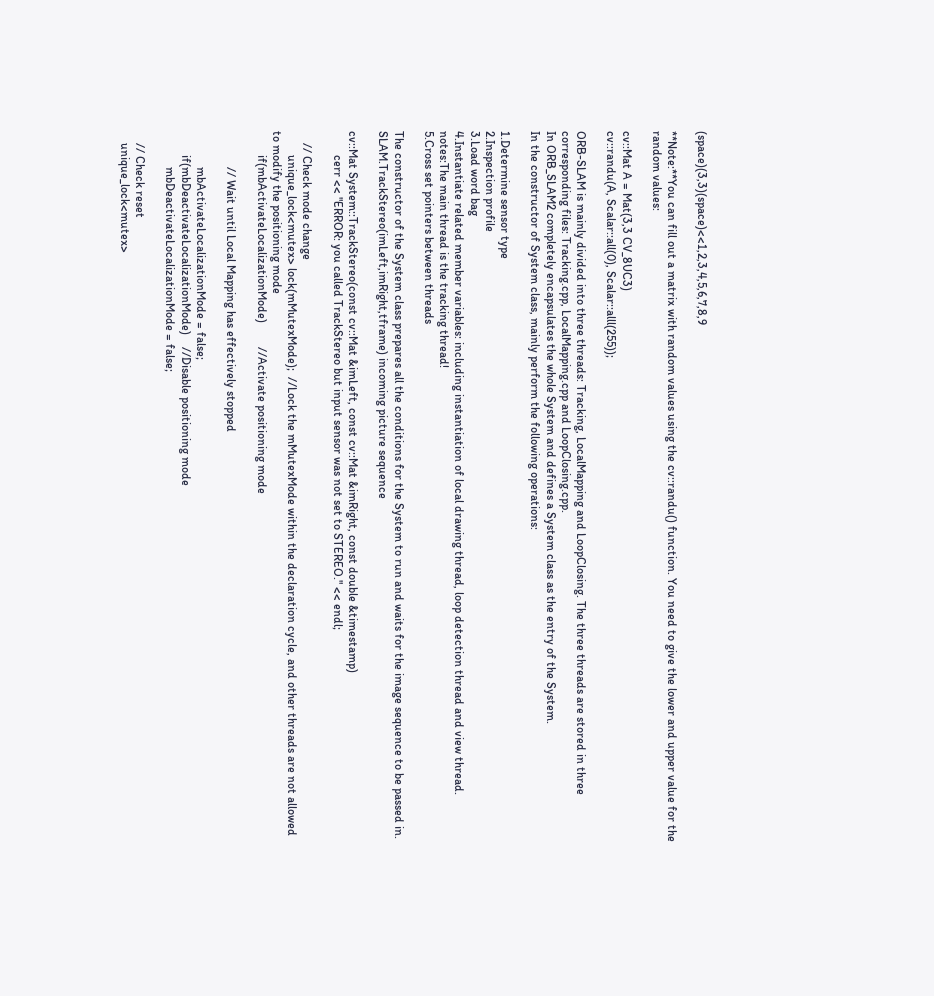(space)(3,3)(space)<<1,2,3,4,5,6,7,8,9

**Note:**You can fill out a matrix with random values using the cv::randu() function. You need to give the lower and upper value for the random values:

cv::Mat A = Mat(3,3 CV_8UC3)
cv::randu(A, Scalar::all(0), Scalar::alll(255));

ORB-SLAM is mainly divided into three threads: Tracking, LocalMapping and LoopClosing. The three threads are stored in three corresponding files: Tracking.cpp, LocalMapping.cpp and LoopClosing.cpp.
In ORB_SLAM2 completely encapsulates the whole System and defines a System class as the entry of the System.
In the constructor of System class, mainly perform the following operations:

1.Determine sensor type
2.Inspection profile
3.Load word bag
4.Instantiate related member variables: including instantiation of local drawing thread, loop detection thread and view thread. notes:The main thread is the tracking thread!
5.Cross set pointers between threads

The constructor of the System class prepares all the conditions for the System to run and waits for the image sequence to be passed in.
SLAM.TrackStereo(imLeft,imRight,tframe) incoming picture sequence

cv::Mat System::TrackStereo(const cv::Mat &imLeft, const cv::Mat &imRight, const double &timestamp)
        cerr << "ERROR: you called TrackStereo but input sensor was not set to STEREO." << endl;

    // Check mode change
        unique_lock<mutex> lock(mMutexMode);  //Lock the mMutexMode within the declaration cycle, and other threads are not allowed to modify the positioning mode
        if(mbActivateLocalizationMode)        //Activate positioning mode

            // Wait until Local Mapping has effectively stopped

            mbActivateLocalizationMode = false;
        if(mbDeactivateLocalizationMode)    //Disable positioning mode
            mbDeactivateLocalizationMode = false;

    // Check reset
    unique_lock<mutex>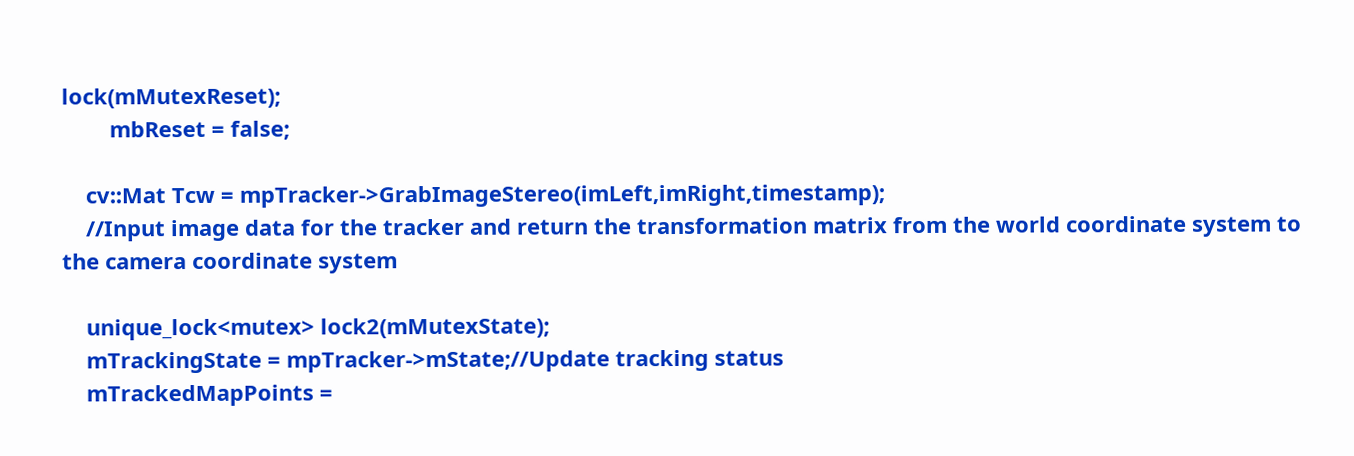lock(mMutexReset);
        mbReset = false;

    cv::Mat Tcw = mpTracker->GrabImageStereo(imLeft,imRight,timestamp);
    //Input image data for the tracker and return the transformation matrix from the world coordinate system to the camera coordinate system

    unique_lock<mutex> lock2(mMutexState);
    mTrackingState = mpTracker->mState;//Update tracking status
    mTrackedMapPoints =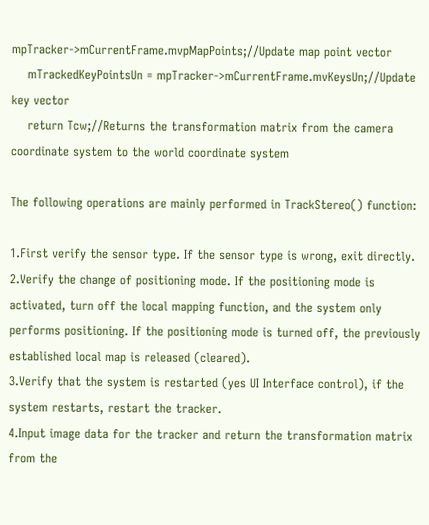mpTracker->mCurrentFrame.mvpMapPoints;//Update map point vector
    mTrackedKeyPointsUn = mpTracker->mCurrentFrame.mvKeysUn;//Update key vector
    return Tcw;//Returns the transformation matrix from the camera coordinate system to the world coordinate system

The following operations are mainly performed in TrackStereo() function:

1.First verify the sensor type. If the sensor type is wrong, exit directly.
2.Verify the change of positioning mode. If the positioning mode is activated, turn off the local mapping function, and the system only performs positioning. If the positioning mode is turned off, the previously established local map is released (cleared).
3.Verify that the system is restarted (yes UI Interface control), if the system restarts, restart the tracker.
4.Input image data for the tracker and return the transformation matrix from the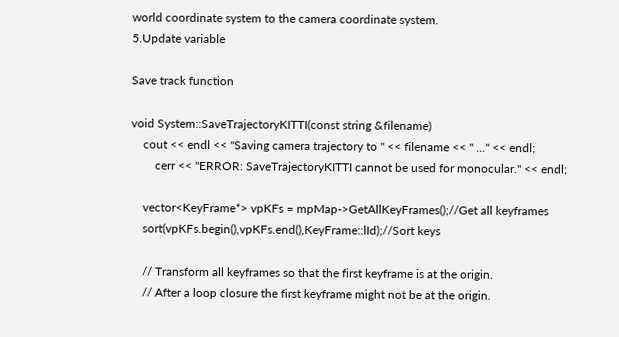world coordinate system to the camera coordinate system.
5.Update variable

Save track function

void System::SaveTrajectoryKITTI(const string &filename)
    cout << endl << "Saving camera trajectory to " << filename << " ..." << endl;
        cerr << "ERROR: SaveTrajectoryKITTI cannot be used for monocular." << endl;

    vector<KeyFrame*> vpKFs = mpMap->GetAllKeyFrames();//Get all keyframes
    sort(vpKFs.begin(),vpKFs.end(),KeyFrame::lId);//Sort keys

    // Transform all keyframes so that the first keyframe is at the origin.
    // After a loop closure the first keyframe might not be at the origin.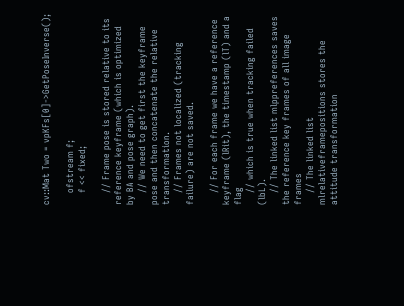cv::Mat Two = vpKFs[0]->GetPoseInverse();

    ofstream f;
    f << fixed;

    // Frame pose is stored relative to its reference keyframe (which is optimized by BA and pose graph).
    // We need to get first the keyframe pose and then concatenate the relative transformation.
    // Frames not localized (tracking failure) are not saved.

    // For each frame we have a reference keyframe (lRit), the timestamp (lT) and a flag
    // which is true when tracking failed (lbL).
    // The linked list mlppreferences saves the reference key frames of all image frames
    // The linked list mlrelativeframepositions stores the attitude transformation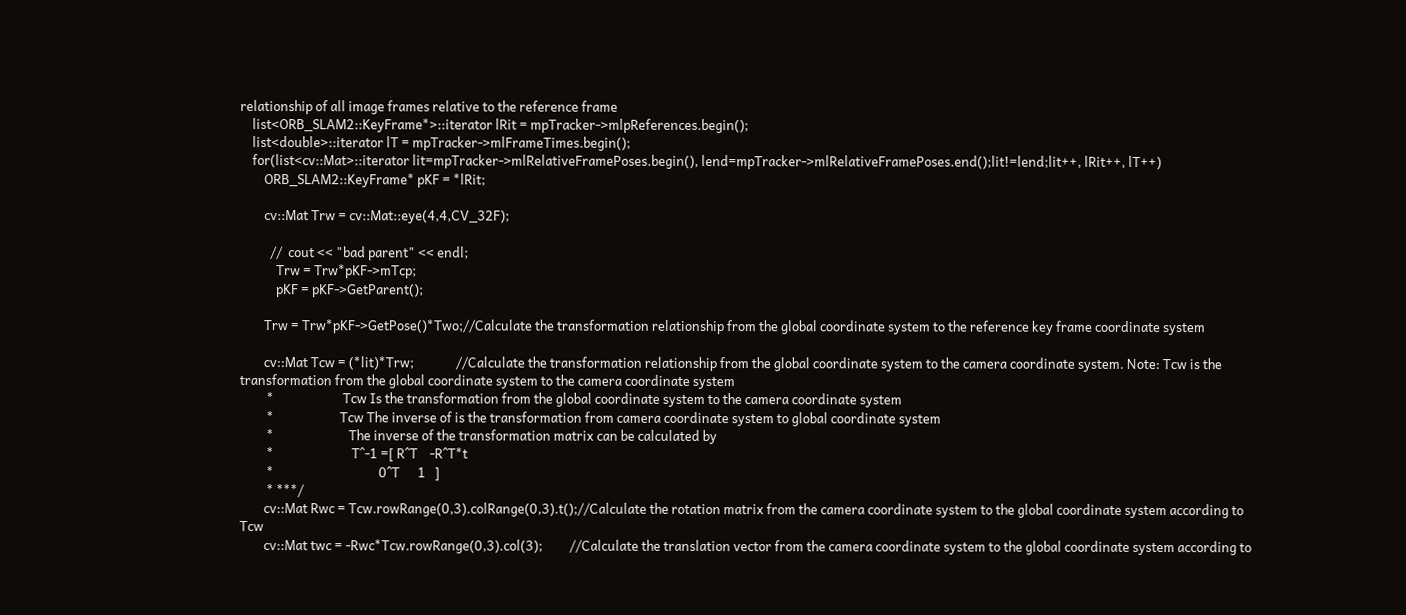relationship of all image frames relative to the reference frame
    list<ORB_SLAM2::KeyFrame*>::iterator lRit = mpTracker->mlpReferences.begin();
    list<double>::iterator lT = mpTracker->mlFrameTimes.begin();
    for(list<cv::Mat>::iterator lit=mpTracker->mlRelativeFramePoses.begin(), lend=mpTracker->mlRelativeFramePoses.end();lit!=lend;lit++, lRit++, lT++)
        ORB_SLAM2::KeyFrame* pKF = *lRit;

        cv::Mat Trw = cv::Mat::eye(4,4,CV_32F);

          //  cout << "bad parent" << endl;
            Trw = Trw*pKF->mTcp;
            pKF = pKF->GetParent();

        Trw = Trw*pKF->GetPose()*Two;//Calculate the transformation relationship from the global coordinate system to the reference key frame coordinate system

        cv::Mat Tcw = (*lit)*Trw;              //Calculate the transformation relationship from the global coordinate system to the camera coordinate system. Note: Tcw is the transformation from the global coordinate system to the camera coordinate system
         *                       Tcw Is the transformation from the global coordinate system to the camera coordinate system
         *                      Tcw The inverse of is the transformation from camera coordinate system to global coordinate system
         *                         The inverse of the transformation matrix can be calculated by
         *                          T^-1 =[ R^T    -R^T*t
         *                                   0^T      1   ]
         * ***/
        cv::Mat Rwc = Tcw.rowRange(0,3).colRange(0,3).t();//Calculate the rotation matrix from the camera coordinate system to the global coordinate system according to Tcw
        cv::Mat twc = -Rwc*Tcw.rowRange(0,3).col(3);         //Calculate the translation vector from the camera coordinate system to the global coordinate system according to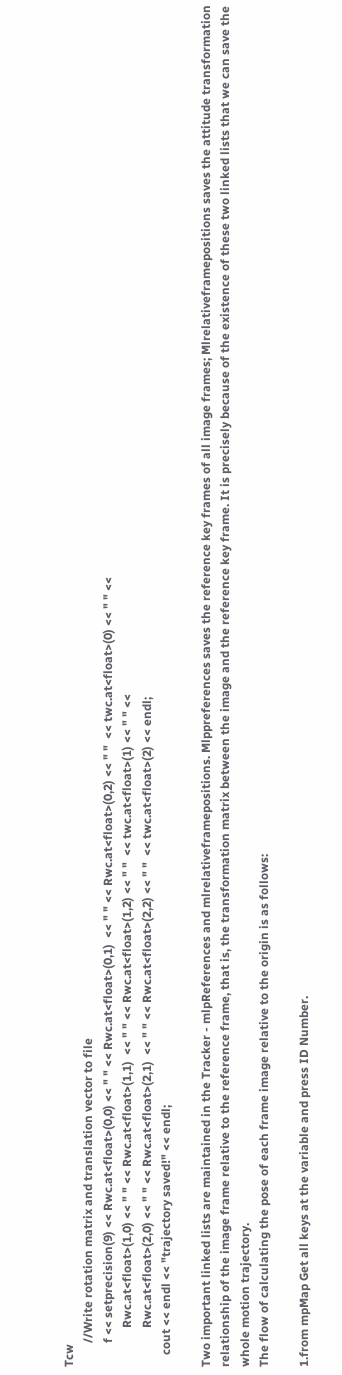Tcw
        //Write rotation matrix and translation vector to file
        f << setprecision(9) << Rwc.at<float>(0,0) << " " << Rwc.at<float>(0,1)  << " " << Rwc.at<float>(0,2) << " "  << twc.at<float>(0) << " " <<
             Rwc.at<float>(1,0) << " " << Rwc.at<float>(1,1)  << " " << Rwc.at<float>(1,2) << " "  << twc.at<float>(1) << " " <<
             Rwc.at<float>(2,0) << " " << Rwc.at<float>(2,1)  << " " << Rwc.at<float>(2,2) << " "  << twc.at<float>(2) << endl;
    cout << endl << "trajectory saved!" << endl;

Two important linked lists are maintained in the Tracker - mlpReferences and mlrelativeframepositions. Mlppreferences saves the reference key frames of all image frames; Mlrelativeframepositions saves the attitude transformation relationship of the image frame relative to the reference frame, that is, the transformation matrix between the image and the reference key frame. It is precisely because of the existence of these two linked lists that we can save the whole motion trajectory.
The flow of calculating the pose of each frame image relative to the origin is as follows:

1.from mpMap Get all keys at the variable and press ID Number.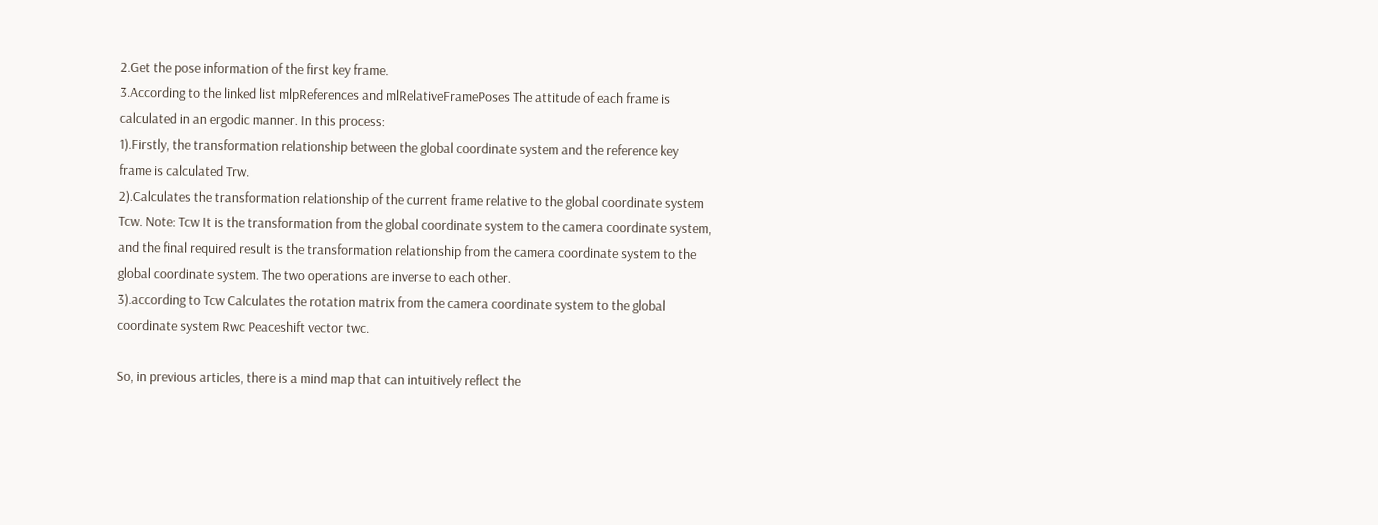2.Get the pose information of the first key frame.
3.According to the linked list mlpReferences and mlRelativeFramePoses The attitude of each frame is calculated in an ergodic manner. In this process:
1).Firstly, the transformation relationship between the global coordinate system and the reference key frame is calculated Trw.
2).Calculates the transformation relationship of the current frame relative to the global coordinate system Tcw. Note: Tcw It is the transformation from the global coordinate system to the camera coordinate system, and the final required result is the transformation relationship from the camera coordinate system to the global coordinate system. The two operations are inverse to each other.
3).according to Tcw Calculates the rotation matrix from the camera coordinate system to the global coordinate system Rwc Peaceshift vector twc.

So, in previous articles, there is a mind map that can intuitively reflect the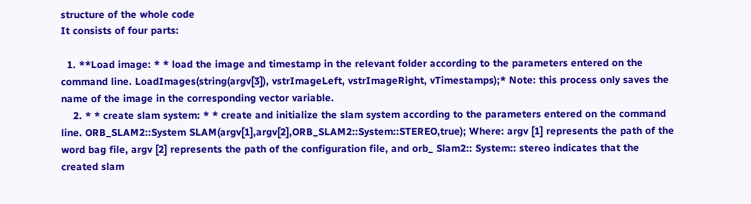structure of the whole code
It consists of four parts:

  1. **Load image: * * load the image and timestamp in the relevant folder according to the parameters entered on the command line. LoadImages(string(argv[3]), vstrImageLeft, vstrImageRight, vTimestamps);* Note: this process only saves the name of the image in the corresponding vector variable.
    2. * * create slam system: * * create and initialize the slam system according to the parameters entered on the command line. ORB_SLAM2::System SLAM(argv[1],argv[2],ORB_SLAM2::System::STEREO,true); Where: argv [1] represents the path of the word bag file, argv [2] represents the path of the configuration file, and orb_ Slam2:: System:: stereo indicates that the created slam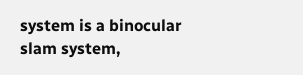system is a binocular slam system,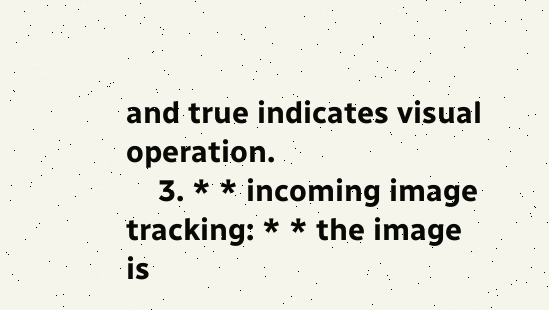and true indicates visual operation.
    3. * * incoming image tracking: * * the image is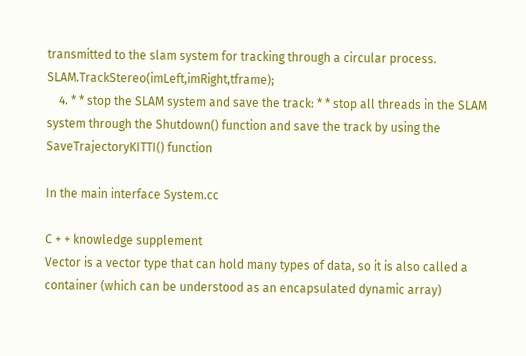transmitted to the slam system for tracking through a circular process. SLAM.TrackStereo(imLeft,imRight,tframe);
    4. * * stop the SLAM system and save the track: * * stop all threads in the SLAM system through the Shutdown() function and save the track by using the SaveTrajectoryKITTI() function

In the main interface System.cc

C + + knowledge supplement
Vector is a vector type that can hold many types of data, so it is also called a container (which can be understood as an encapsulated dynamic array)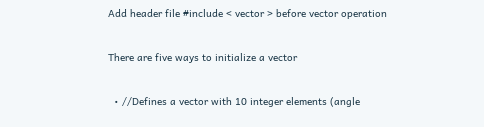Add header file #include < vector > before vector operation

There are five ways to initialize a vector

  • //Defines a vector with 10 integer elements (angle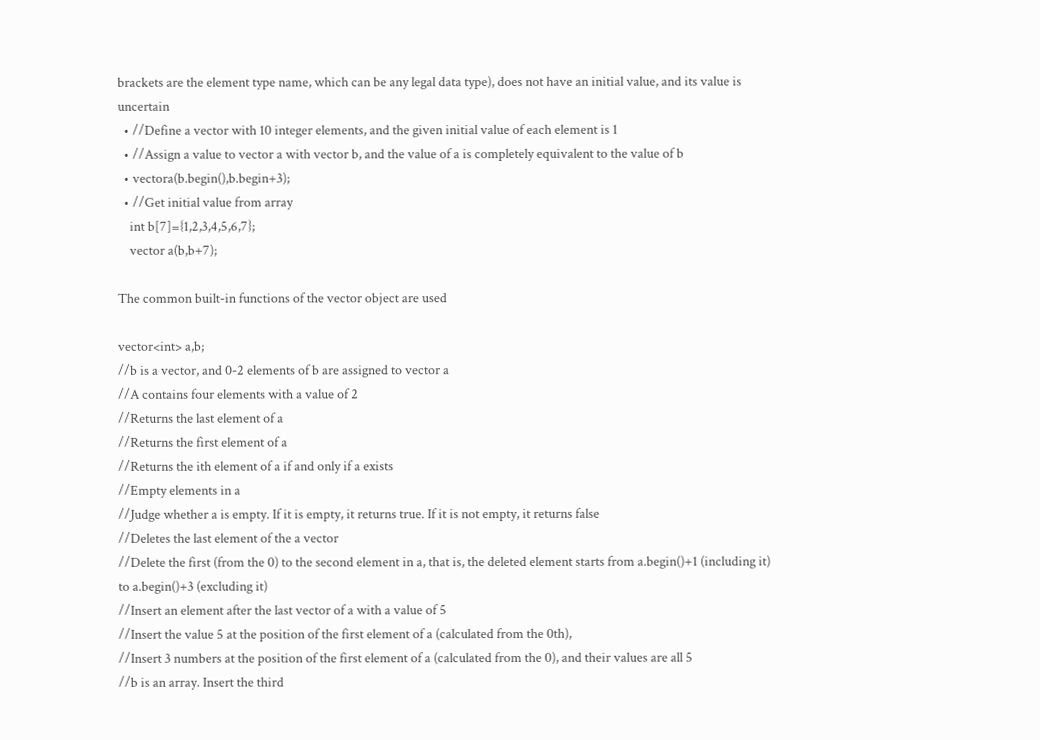brackets are the element type name, which can be any legal data type), does not have an initial value, and its value is uncertain
  • //Define a vector with 10 integer elements, and the given initial value of each element is 1
  • //Assign a value to vector a with vector b, and the value of a is completely equivalent to the value of b
  • vectora(b.begin(),b.begin+3);
  • //Get initial value from array
    int b[7]={1,2,3,4,5,6,7};
    vector a(b,b+7);

The common built-in functions of the vector object are used

vector<int> a,b;
//b is a vector, and 0-2 elements of b are assigned to vector a
//A contains four elements with a value of 2
//Returns the last element of a
//Returns the first element of a
//Returns the ith element of a if and only if a exists
//Empty elements in a
//Judge whether a is empty. If it is empty, it returns true. If it is not empty, it returns false
//Deletes the last element of the a vector
//Delete the first (from the 0) to the second element in a, that is, the deleted element starts from a.begin()+1 (including it) to a.begin()+3 (excluding it)
//Insert an element after the last vector of a with a value of 5
//Insert the value 5 at the position of the first element of a (calculated from the 0th),
//Insert 3 numbers at the position of the first element of a (calculated from the 0), and their values are all 5
//b is an array. Insert the third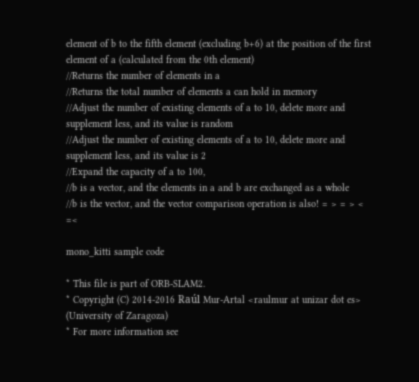element of b to the fifth element (excluding b+6) at the position of the first element of a (calculated from the 0th element)
//Returns the number of elements in a
//Returns the total number of elements a can hold in memory
//Adjust the number of existing elements of a to 10, delete more and supplement less, and its value is random
//Adjust the number of existing elements of a to 10, delete more and supplement less, and its value is 2
//Expand the capacity of a to 100,
//b is a vector, and the elements in a and b are exchanged as a whole
//b is the vector, and the vector comparison operation is also! = > = > < =<

mono_kitti sample code

* This file is part of ORB-SLAM2.
* Copyright (C) 2014-2016 Raúl Mur-Artal <raulmur at unizar dot es> (University of Zaragoza)
* For more information see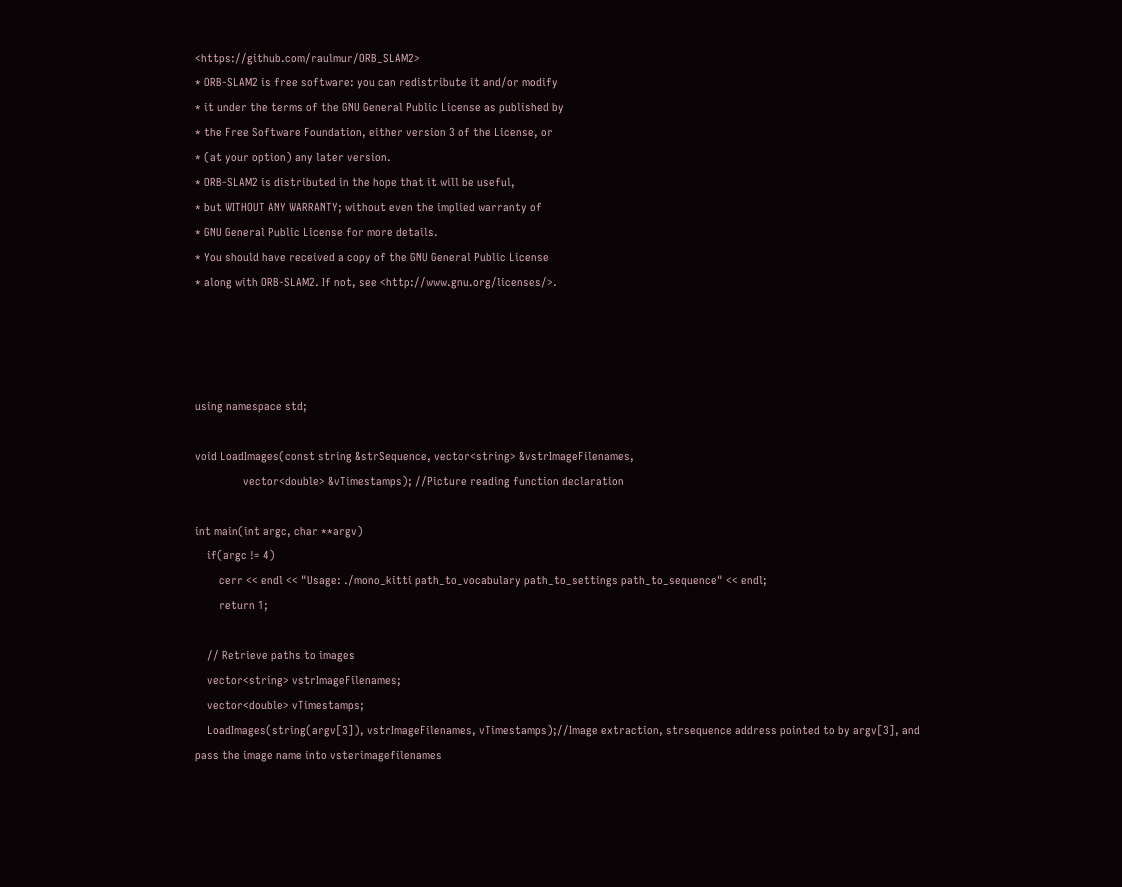<https://github.com/raulmur/ORB_SLAM2>
* ORB-SLAM2 is free software: you can redistribute it and/or modify
* it under the terms of the GNU General Public License as published by
* the Free Software Foundation, either version 3 of the License, or
* (at your option) any later version.
* ORB-SLAM2 is distributed in the hope that it will be useful,
* but WITHOUT ANY WARRANTY; without even the implied warranty of
* GNU General Public License for more details.
* You should have received a copy of the GNU General Public License
* along with ORB-SLAM2. If not, see <http://www.gnu.org/licenses/>.




using namespace std;

void LoadImages(const string &strSequence, vector<string> &vstrImageFilenames,
                vector<double> &vTimestamps); //Picture reading function declaration

int main(int argc, char **argv)
    if(argc != 4)
        cerr << endl << "Usage: ./mono_kitti path_to_vocabulary path_to_settings path_to_sequence" << endl;
        return 1;

    // Retrieve paths to images
    vector<string> vstrImageFilenames;
    vector<double> vTimestamps;
    LoadImages(string(argv[3]), vstrImageFilenames, vTimestamps);//Image extraction, strsequence address pointed to by argv[3], and pass the image name into vsterimagefilenames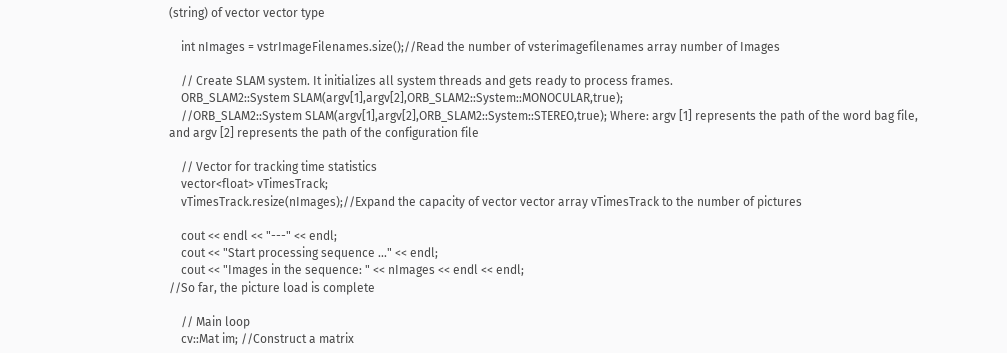(string) of vector vector type

    int nImages = vstrImageFilenames.size();//Read the number of vsterimagefilenames array number of Images

    // Create SLAM system. It initializes all system threads and gets ready to process frames.
    ORB_SLAM2::System SLAM(argv[1],argv[2],ORB_SLAM2::System::MONOCULAR,true);
    //ORB_SLAM2::System SLAM(argv[1],argv[2],ORB_SLAM2::System::STEREO,true); Where: argv [1] represents the path of the word bag file, and argv [2] represents the path of the configuration file

    // Vector for tracking time statistics
    vector<float> vTimesTrack;
    vTimesTrack.resize(nImages);//Expand the capacity of vector vector array vTimesTrack to the number of pictures

    cout << endl << "---" << endl;
    cout << "Start processing sequence ..." << endl;
    cout << "Images in the sequence: " << nImages << endl << endl;
//So far, the picture load is complete

    // Main loop
    cv::Mat im; //Construct a matrix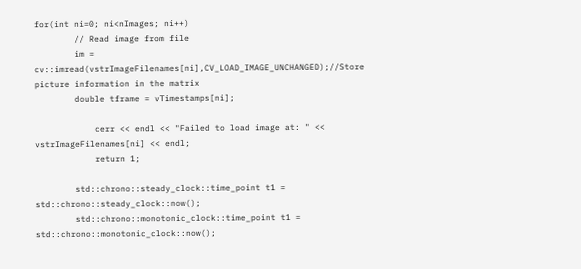for(int ni=0; ni<nImages; ni++)
        // Read image from file
        im = cv::imread(vstrImageFilenames[ni],CV_LOAD_IMAGE_UNCHANGED);//Store picture information in the matrix
        double tframe = vTimestamps[ni];

            cerr << endl << "Failed to load image at: " << vstrImageFilenames[ni] << endl;
            return 1;

        std::chrono::steady_clock::time_point t1 = std::chrono::steady_clock::now();
        std::chrono::monotonic_clock::time_point t1 = std::chrono::monotonic_clock::now();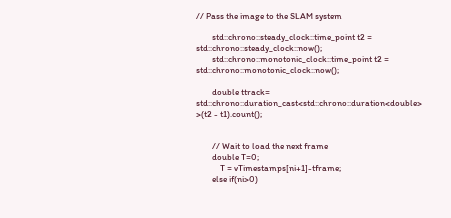// Pass the image to the SLAM system

        std::chrono::steady_clock::time_point t2 = std::chrono::steady_clock::now();
        std::chrono::monotonic_clock::time_point t2 = std::chrono::monotonic_clock::now();

        double ttrack= std::chrono::duration_cast<std::chrono::duration<double> >(t2 - t1).count();


        // Wait to load the next frame
        double T=0;
            T = vTimestamps[ni+1]-tframe;
        else if(ni>0)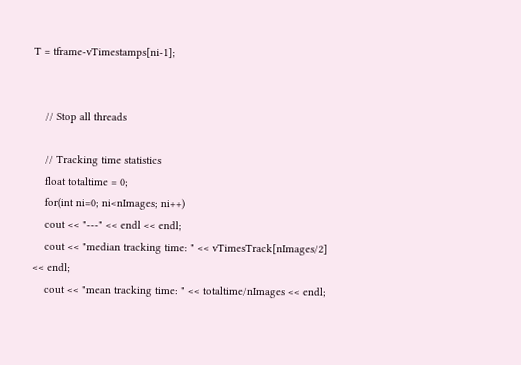T = tframe-vTimestamps[ni-1];


    // Stop all threads

    // Tracking time statistics
    float totaltime = 0;
    for(int ni=0; ni<nImages; ni++)
    cout << "---" << endl << endl;
    cout << "median tracking time: " << vTimesTrack[nImages/2] << endl;
    cout << "mean tracking time: " << totaltime/nImages << endl;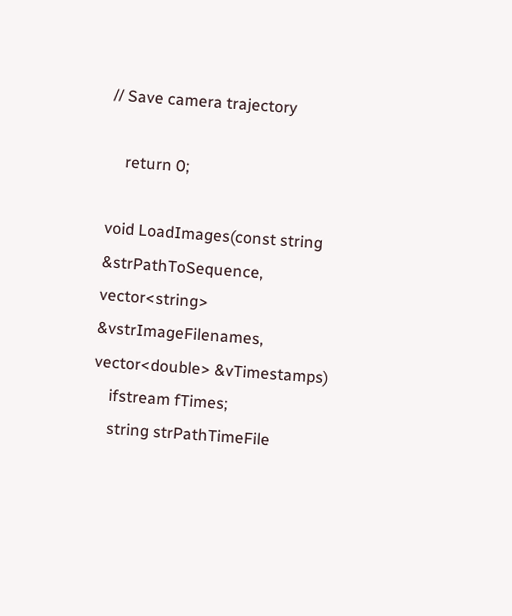// Save camera trajectory

    return 0;

void LoadImages(const string &strPathToSequence, vector<string> &vstrImageFilenames, vector<double> &vTimestamps)
    ifstream fTimes;
    string strPathTimeFile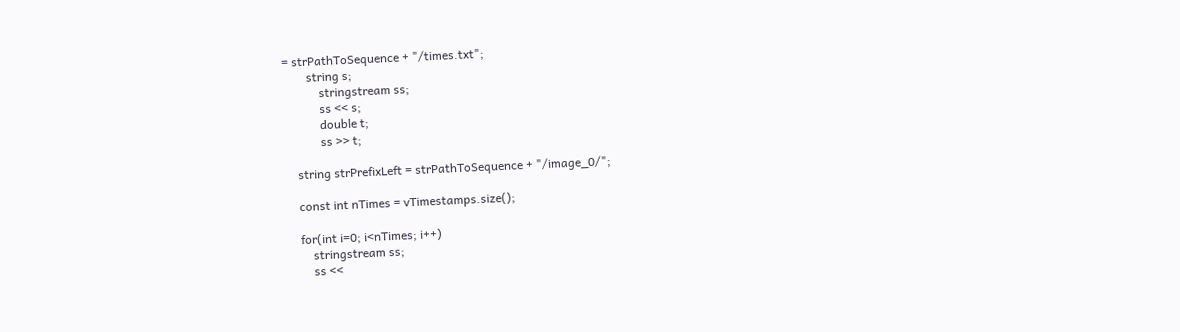= strPathToSequence + "/times.txt";
        string s;
            stringstream ss;
            ss << s;
            double t;
            ss >> t;

    string strPrefixLeft = strPathToSequence + "/image_0/";

    const int nTimes = vTimestamps.size();

    for(int i=0; i<nTimes; i++)
        stringstream ss;
        ss <<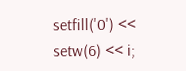setfill('0') << setw(6) << i;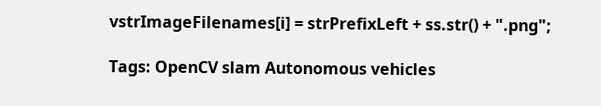vstrImageFilenames[i] = strPrefixLeft + ss.str() + ".png";

Tags: OpenCV slam Autonomous vehicles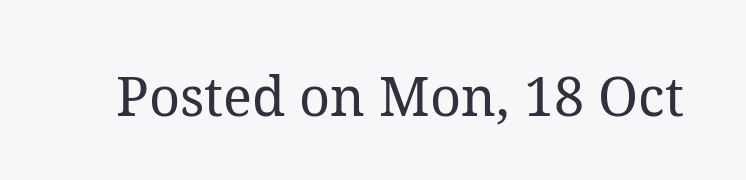Posted on Mon, 18 Oct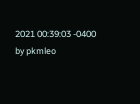2021 00:39:03 -0400 by pkmleo